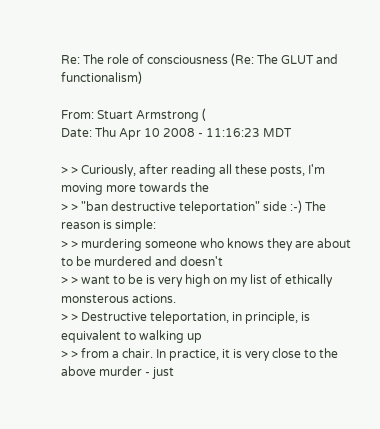Re: The role of consciousness (Re: The GLUT and functionalism)

From: Stuart Armstrong (
Date: Thu Apr 10 2008 - 11:16:23 MDT

> > Curiously, after reading all these posts, I'm moving more towards the
> > "ban destructive teleportation" side :-) The reason is simple:
> > murdering someone who knows they are about to be murdered and doesn't
> > want to be is very high on my list of ethically monsterous actions.
> > Destructive teleportation, in principle, is equivalent to walking up
> > from a chair. In practice, it is very close to the above murder - just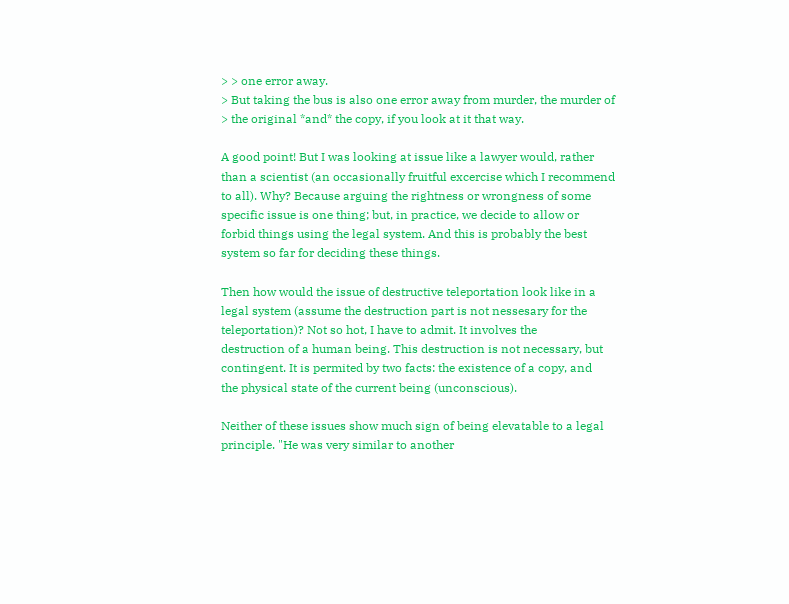> > one error away.
> But taking the bus is also one error away from murder, the murder of
> the original *and* the copy, if you look at it that way.

A good point! But I was looking at issue like a lawyer would, rather
than a scientist (an occasionally fruitful excercise which I recommend
to all). Why? Because arguing the rightness or wrongness of some
specific issue is one thing; but, in practice, we decide to allow or
forbid things using the legal system. And this is probably the best
system so far for deciding these things.

Then how would the issue of destructive teleportation look like in a
legal system (assume the destruction part is not nessesary for the
teleportation)? Not so hot, I have to admit. It involves the
destruction of a human being. This destruction is not necessary, but
contingent. It is permited by two facts: the existence of a copy, and
the physical state of the current being (unconscious).

Neither of these issues show much sign of being elevatable to a legal
principle. "He was very similar to another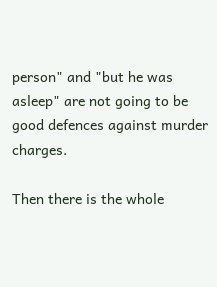person" and "but he was
asleep" are not going to be good defences against murder charges.

Then there is the whole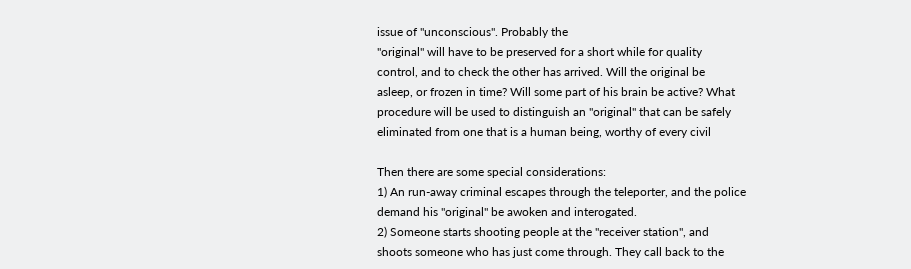issue of "unconscious". Probably the
"original" will have to be preserved for a short while for quality
control, and to check the other has arrived. Will the original be
asleep, or frozen in time? Will some part of his brain be active? What
procedure will be used to distinguish an "original" that can be safely
eliminated from one that is a human being, worthy of every civil

Then there are some special considerations:
1) An run-away criminal escapes through the teleporter, and the police
demand his "original" be awoken and interogated.
2) Someone starts shooting people at the "receiver station", and
shoots someone who has just come through. They call back to the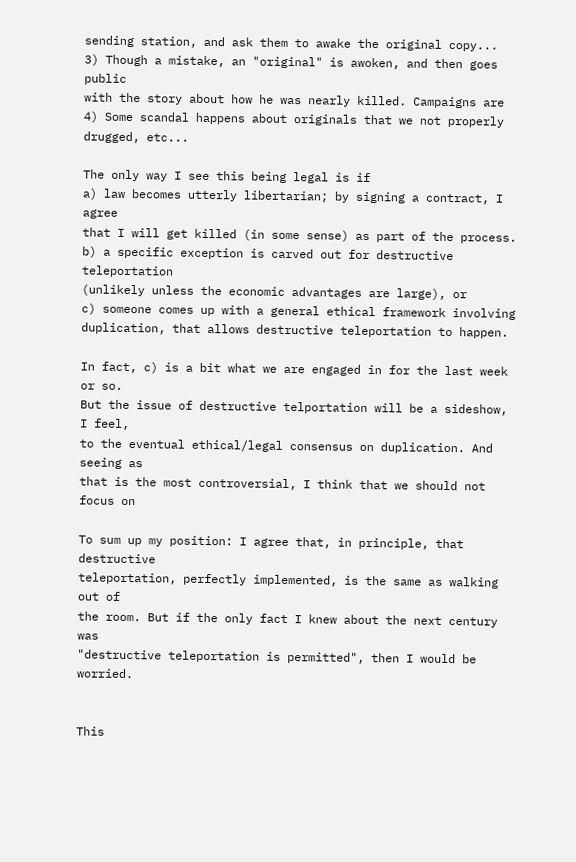sending station, and ask them to awake the original copy...
3) Though a mistake, an "original" is awoken, and then goes public
with the story about how he was nearly killed. Campaigns are
4) Some scandal happens about originals that we not properly drugged, etc...

The only way I see this being legal is if
a) law becomes utterly libertarian; by signing a contract, I agree
that I will get killed (in some sense) as part of the process.
b) a specific exception is carved out for destructive teleportation
(unlikely unless the economic advantages are large), or
c) someone comes up with a general ethical framework involving
duplication, that allows destructive teleportation to happen.

In fact, c) is a bit what we are engaged in for the last week or so.
But the issue of destructive telportation will be a sideshow, I feel,
to the eventual ethical/legal consensus on duplication. And seeing as
that is the most controversial, I think that we should not focus on

To sum up my position: I agree that, in principle, that destructive
teleportation, perfectly implemented, is the same as walking out of
the room. But if the only fact I knew about the next century was
"destructive teleportation is permitted", then I would be worried.


This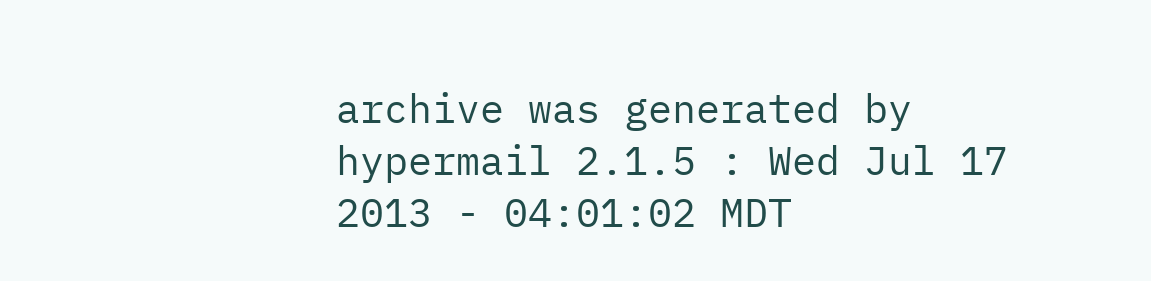archive was generated by hypermail 2.1.5 : Wed Jul 17 2013 - 04:01:02 MDT